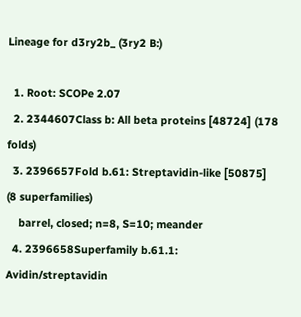Lineage for d3ry2b_ (3ry2 B:)

  1. Root: SCOPe 2.07
  2. 2344607Class b: All beta proteins [48724] (178 folds)
  3. 2396657Fold b.61: Streptavidin-like [50875] (8 superfamilies)
    barrel, closed; n=8, S=10; meander
  4. 2396658Superfamily b.61.1: Avidin/streptavidin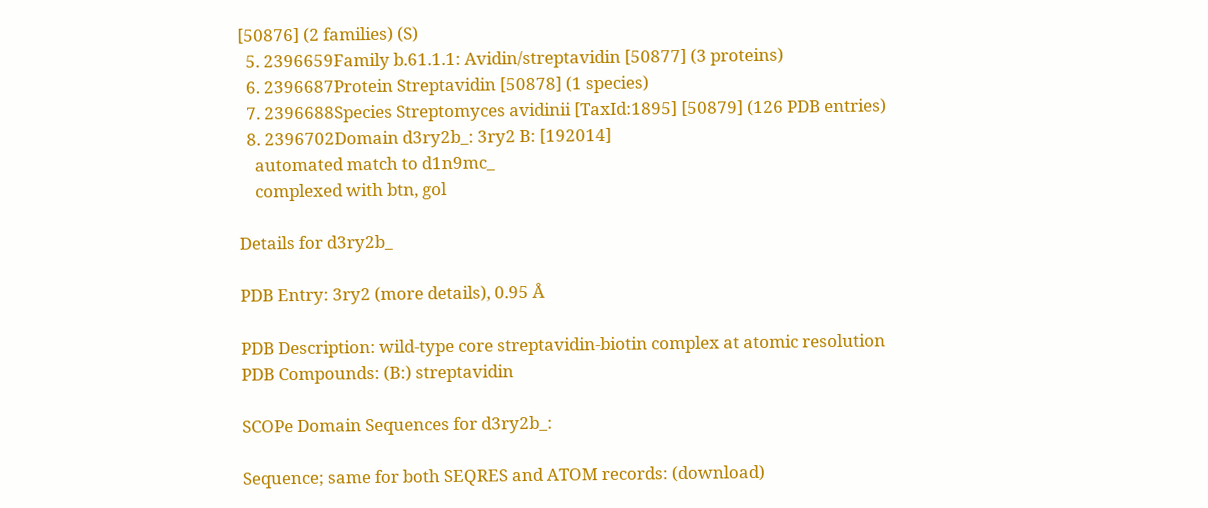[50876] (2 families) (S)
  5. 2396659Family b.61.1.1: Avidin/streptavidin [50877] (3 proteins)
  6. 2396687Protein Streptavidin [50878] (1 species)
  7. 2396688Species Streptomyces avidinii [TaxId:1895] [50879] (126 PDB entries)
  8. 2396702Domain d3ry2b_: 3ry2 B: [192014]
    automated match to d1n9mc_
    complexed with btn, gol

Details for d3ry2b_

PDB Entry: 3ry2 (more details), 0.95 Å

PDB Description: wild-type core streptavidin-biotin complex at atomic resolution
PDB Compounds: (B:) streptavidin

SCOPe Domain Sequences for d3ry2b_:

Sequence; same for both SEQRES and ATOM records: (download)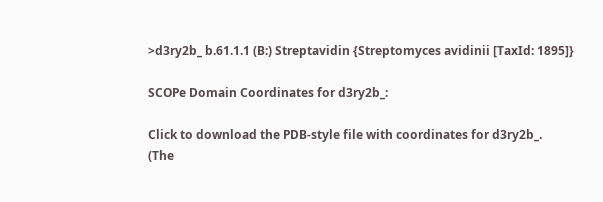>d3ry2b_ b.61.1.1 (B:) Streptavidin {Streptomyces avidinii [TaxId: 1895]}

SCOPe Domain Coordinates for d3ry2b_:

Click to download the PDB-style file with coordinates for d3ry2b_.
(The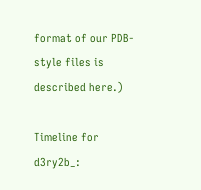format of our PDB-style files is described here.)

Timeline for d3ry2b_: